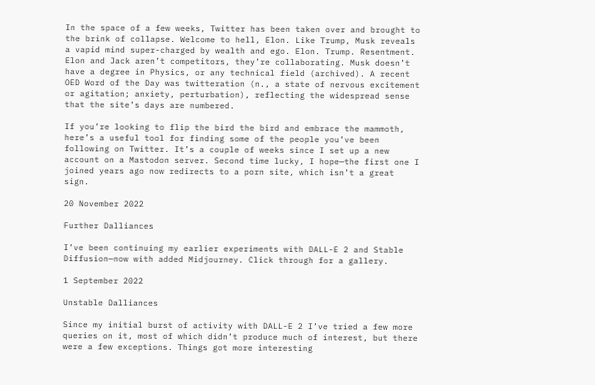In the space of a few weeks, Twitter has been taken over and brought to the brink of collapse. Welcome to hell, Elon. Like Trump, Musk reveals a vapid mind super-charged by wealth and ego. Elon. Trump. Resentment. Elon and Jack aren’t competitors, they’re collaborating. Musk doesn’t have a degree in Physics, or any technical field (archived). A recent OED Word of the Day was twitteration (n., a state of nervous excitement or agitation; anxiety, perturbation), reflecting the widespread sense that the site’s days are numbered.

If you’re looking to flip the bird the bird and embrace the mammoth, here’s a useful tool for finding some of the people you’ve been following on Twitter. It’s a couple of weeks since I set up a new account on a Mastodon server. Second time lucky, I hope—the first one I joined years ago now redirects to a porn site, which isn’t a great sign.

20 November 2022

Further Dalliances

I’ve been continuing my earlier experiments with DALL-E 2 and Stable Diffusion—now with added Midjourney. Click through for a gallery.

1 September 2022

Unstable Dalliances

Since my initial burst of activity with DALL-E 2 I’ve tried a few more queries on it, most of which didn’t produce much of interest, but there were a few exceptions. Things got more interesting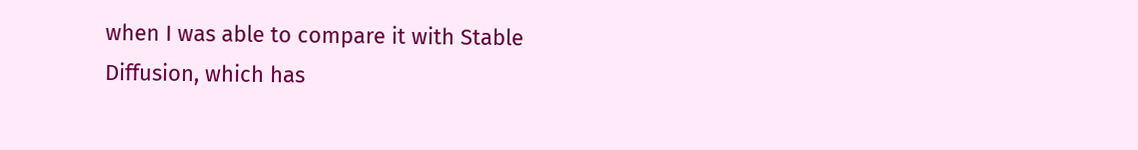when I was able to compare it with Stable Diffusion, which has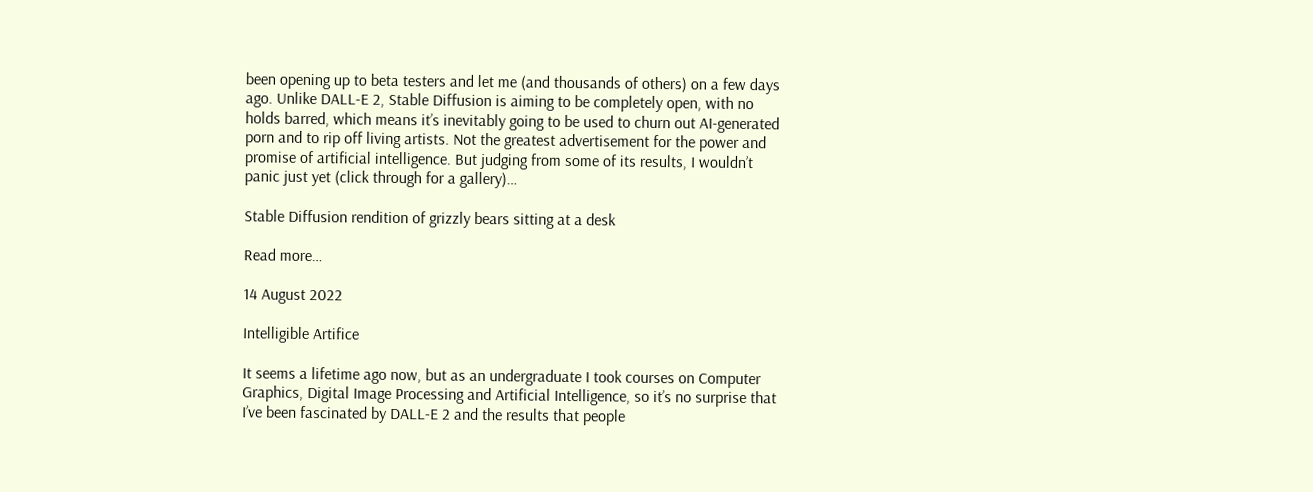been opening up to beta testers and let me (and thousands of others) on a few days ago. Unlike DALL-E 2, Stable Diffusion is aiming to be completely open, with no holds barred, which means it’s inevitably going to be used to churn out AI-generated porn and to rip off living artists. Not the greatest advertisement for the power and promise of artificial intelligence. But judging from some of its results, I wouldn’t panic just yet (click through for a gallery)…

Stable Diffusion rendition of grizzly bears sitting at a desk

Read more…

14 August 2022

Intelligible Artifice

It seems a lifetime ago now, but as an undergraduate I took courses on Computer Graphics, Digital Image Processing and Artificial Intelligence, so it’s no surprise that I’ve been fascinated by DALL-E 2 and the results that people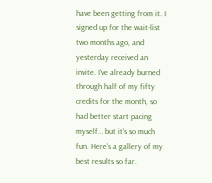have been getting from it. I signed up for the wait-list two months ago, and yesterday received an invite. I’ve already burned through half of my fifty credits for the month, so had better start pacing myself… but it’s so much fun. Here’s a gallery of my best results so far.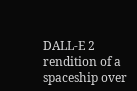DALL-E 2 rendition of a spaceship over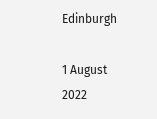Edinburgh

1 August 2022